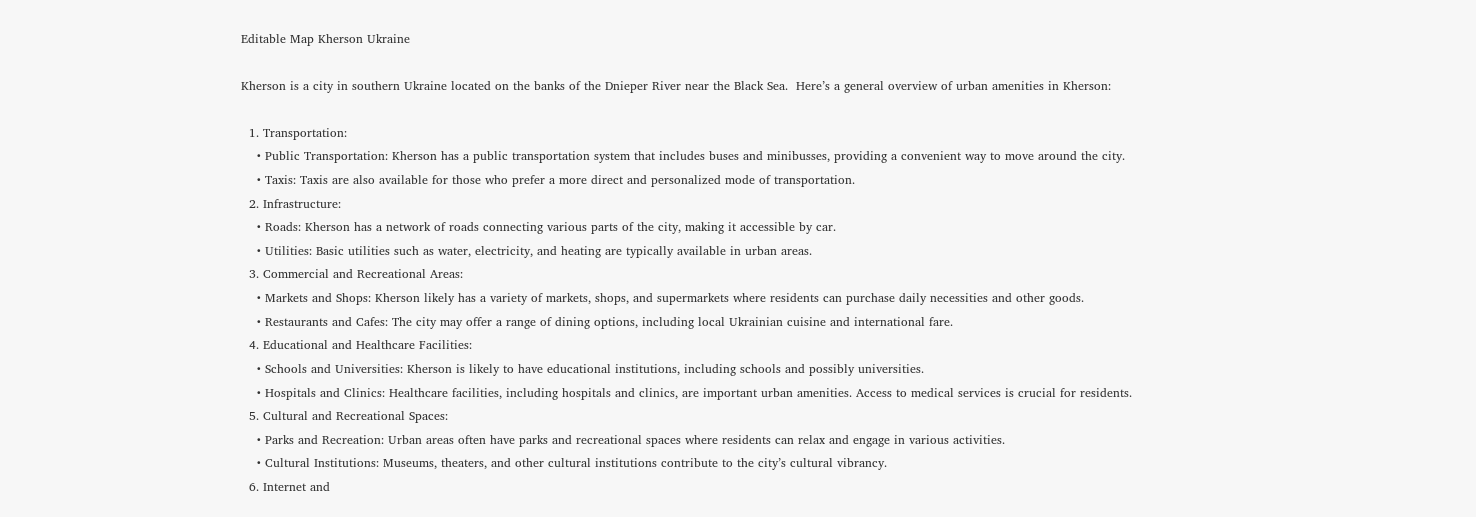Editable Map Kherson Ukraine

Kherson is a city in southern Ukraine located on the banks of the Dnieper River near the Black Sea.  Here’s a general overview of urban amenities in Kherson:

  1. Transportation:
    • Public Transportation: Kherson has a public transportation system that includes buses and minibusses, providing a convenient way to move around the city.
    • Taxis: Taxis are also available for those who prefer a more direct and personalized mode of transportation.
  2. Infrastructure:
    • Roads: Kherson has a network of roads connecting various parts of the city, making it accessible by car.
    • Utilities: Basic utilities such as water, electricity, and heating are typically available in urban areas.
  3. Commercial and Recreational Areas:
    • Markets and Shops: Kherson likely has a variety of markets, shops, and supermarkets where residents can purchase daily necessities and other goods.
    • Restaurants and Cafes: The city may offer a range of dining options, including local Ukrainian cuisine and international fare.
  4. Educational and Healthcare Facilities:
    • Schools and Universities: Kherson is likely to have educational institutions, including schools and possibly universities.
    • Hospitals and Clinics: Healthcare facilities, including hospitals and clinics, are important urban amenities. Access to medical services is crucial for residents.
  5. Cultural and Recreational Spaces:
    • Parks and Recreation: Urban areas often have parks and recreational spaces where residents can relax and engage in various activities.
    • Cultural Institutions: Museums, theaters, and other cultural institutions contribute to the city’s cultural vibrancy.
  6. Internet and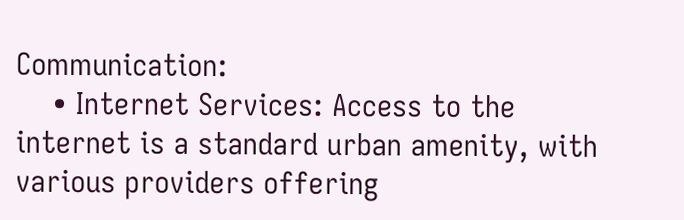Communication:
    • Internet Services: Access to the internet is a standard urban amenity, with various providers offering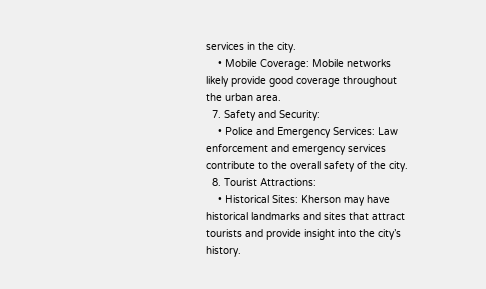services in the city.
    • Mobile Coverage: Mobile networks likely provide good coverage throughout the urban area.
  7. Safety and Security:
    • Police and Emergency Services: Law enforcement and emergency services contribute to the overall safety of the city.
  8. Tourist Attractions:
    • Historical Sites: Kherson may have historical landmarks and sites that attract tourists and provide insight into the city’s history.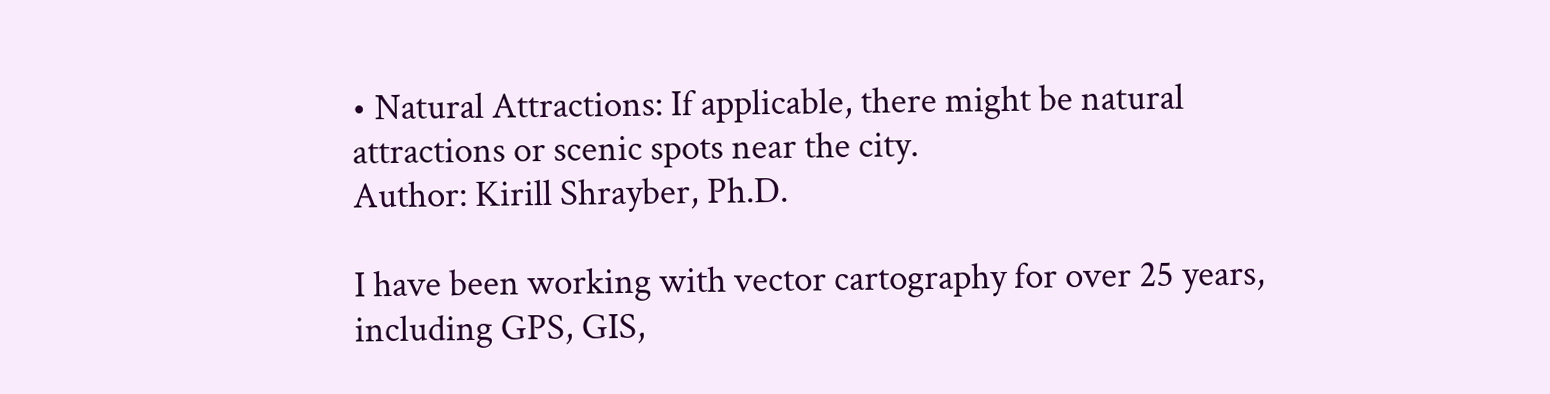• Natural Attractions: If applicable, there might be natural attractions or scenic spots near the city.
Author: Kirill Shrayber, Ph.D.

I have been working with vector cartography for over 25 years, including GPS, GIS,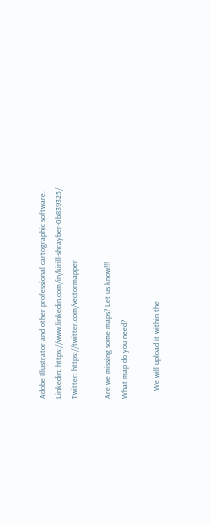Adobe Illustrator and other professional cartographic software.
Linkedin: https://www.linkedin.com/in/kirill-shrayber-0b839325/
Twitter: https://twitter.com/vectormapper

Are we missing some maps? Let us know!!!
What map do you need?

    We will upload it within the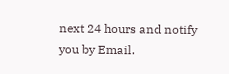next 24 hours and notify you by Email.